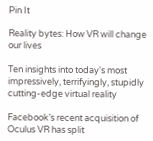Pin It

Reality bytes: How VR will change our lives

Ten insights into today's most impressively, terrifyingly, stupidly cutting-edge virtual reality

Facebook’s recent acquisition of Oculus VR has split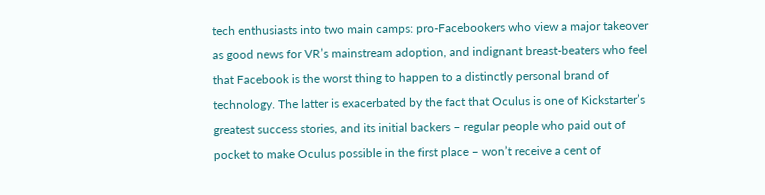tech enthusiasts into two main camps: pro-Facebookers who view a major takeover as good news for VR’s mainstream adoption, and indignant breast-beaters who feel that Facebook is the worst thing to happen to a distinctly personal brand of technology. The latter is exacerbated by the fact that Oculus is one of Kickstarter’s greatest success stories, and its initial backers – regular people who paid out of pocket to make Oculus possible in the first place – won’t receive a cent of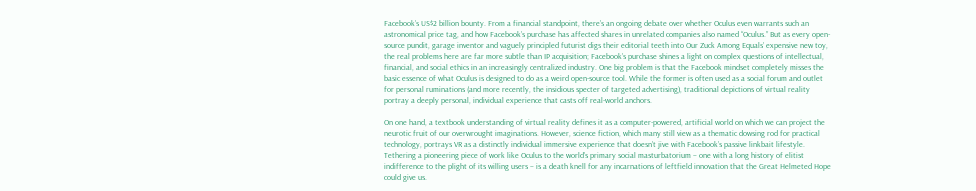Facebook’s US$2 billion bounty. From a financial standpoint, there’s an ongoing debate over whether Oculus even warrants such an astronomical price tag, and how Facebook’s purchase has affected shares in unrelated companies also named “Oculus.” But as every open-source pundit, garage inventor and vaguely principled futurist digs their editorial teeth into Our Zuck Among Equals’ expensive new toy, the real problems here are far more subtle than IP acquisition; Facebook’s purchase shines a light on complex questions of intellectual, financial, and social ethics in an increasingly centralized industry. One big problem is that the Facebook mindset completely misses the basic essence of what Oculus is designed to do as a weird open-source tool. While the former is often used as a social forum and outlet for personal ruminations (and more recently, the insidious specter of targeted advertising), traditional depictions of virtual reality portray a deeply personal, individual experience that casts off real-world anchors.

On one hand, a textbook understanding of virtual reality defines it as a computer-powered, artificial world on which we can project the neurotic fruit of our overwrought imaginations. However, science fiction, which many still view as a thematic dowsing rod for practical technology, portrays VR as a distinctly individual immersive experience that doesn’t jive with Facebook’s passive linkbait lifestyle. Tethering a pioneering piece of work like Oculus to the world’s primary social masturbatorium – one with a long history of elitist indifference to the plight of its willing users – is a death knell for any incarnations of leftfield innovation that the Great Helmeted Hope could give us.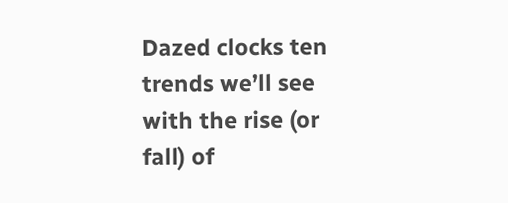Dazed clocks ten trends we’ll see with the rise (or fall) of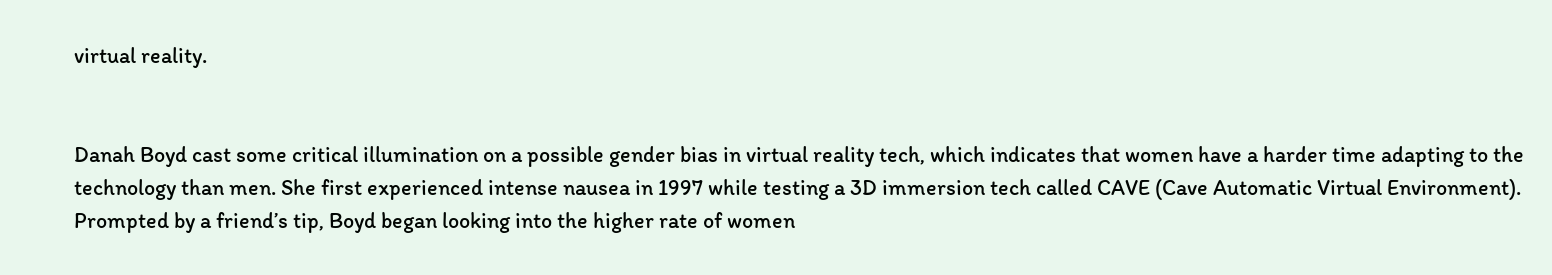virtual reality.


Danah Boyd cast some critical illumination on a possible gender bias in virtual reality tech, which indicates that women have a harder time adapting to the technology than men. She first experienced intense nausea in 1997 while testing a 3D immersion tech called CAVE (Cave Automatic Virtual Environment). Prompted by a friend’s tip, Boyd began looking into the higher rate of women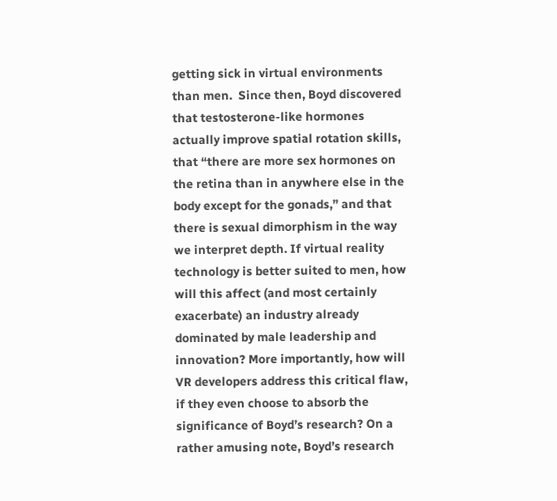getting sick in virtual environments than men.  Since then, Boyd discovered that testosterone-like hormones actually improve spatial rotation skills, that “there are more sex hormones on the retina than in anywhere else in the body except for the gonads,” and that there is sexual dimorphism in the way we interpret depth. If virtual reality technology is better suited to men, how will this affect (and most certainly exacerbate) an industry already dominated by male leadership and innovation? More importantly, how will VR developers address this critical flaw, if they even choose to absorb the significance of Boyd’s research? On a rather amusing note, Boyd’s research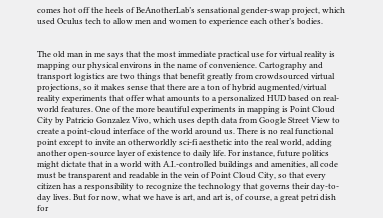comes hot off the heels of BeAnotherLab’s sensational gender-swap project, which used Oculus tech to allow men and women to experience each other’s bodies.


The old man in me says that the most immediate practical use for virtual reality is mapping our physical environs in the name of convenience. Cartography and transport logistics are two things that benefit greatly from crowdsourced virtual projections, so it makes sense that there are a ton of hybrid augmented/virtual reality experiments that offer what amounts to a personalized HUD based on real-world features. One of the more beautiful experiments in mapping is Point Cloud City by Patricio Gonzalez Vivo, which uses depth data from Google Street View to create a point-cloud interface of the world around us. There is no real functional point except to invite an otherworldly sci-fi aesthetic into the real world, adding another open-source layer of existence to daily life. For instance, future politics might dictate that in a world with A.I.-controlled buildings and amenities, all code must be transparent and readable in the vein of Point Cloud City, so that every citizen has a responsibility to recognize the technology that governs their day-to-day lives. But for now, what we have is art, and art is, of course, a great petri dish for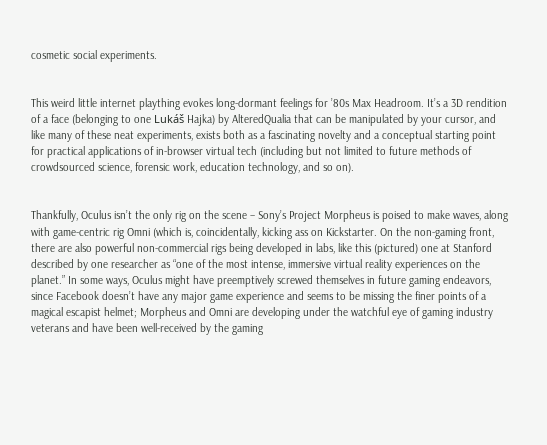cosmetic social experiments.


This weird little internet plaything evokes long-dormant feelings for ’80s Max Headroom. It’s a 3D rendition of a face (belonging to one Lukáš Hajka) by AlteredQualia that can be manipulated by your cursor, and like many of these neat experiments, exists both as a fascinating novelty and a conceptual starting point for practical applications of in-browser virtual tech (including but not limited to future methods of crowdsourced science, forensic work, education technology, and so on).


Thankfully, Oculus isn’t the only rig on the scene – Sony’s Project Morpheus is poised to make waves, along with game-centric rig Omni (which is, coincidentally, kicking ass on Kickstarter. On the non-gaming front, there are also powerful non-commercial rigs being developed in labs, like this (pictured) one at Stanford described by one researcher as “one of the most intense, immersive virtual reality experiences on the planet.” In some ways, Oculus might have preemptively screwed themselves in future gaming endeavors, since Facebook doesn’t have any major game experience and seems to be missing the finer points of a magical escapist helmet; Morpheus and Omni are developing under the watchful eye of gaming industry veterans and have been well-received by the gaming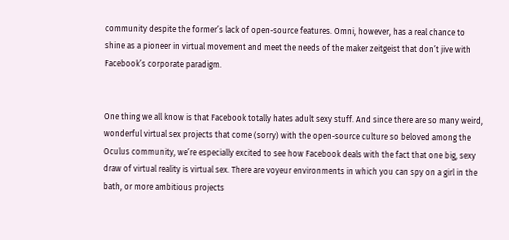community despite the former’s lack of open-source features. Omni, however, has a real chance to shine as a pioneer in virtual movement and meet the needs of the maker zeitgeist that don’t jive with Facebook’s corporate paradigm.


One thing we all know is that Facebook totally hates adult sexy stuff. And since there are so many weird, wonderful virtual sex projects that come (sorry) with the open-source culture so beloved among the Oculus community, we’re especially excited to see how Facebook deals with the fact that one big, sexy draw of virtual reality is virtual sex. There are voyeur environments in which you can spy on a girl in the bath, or more ambitious projects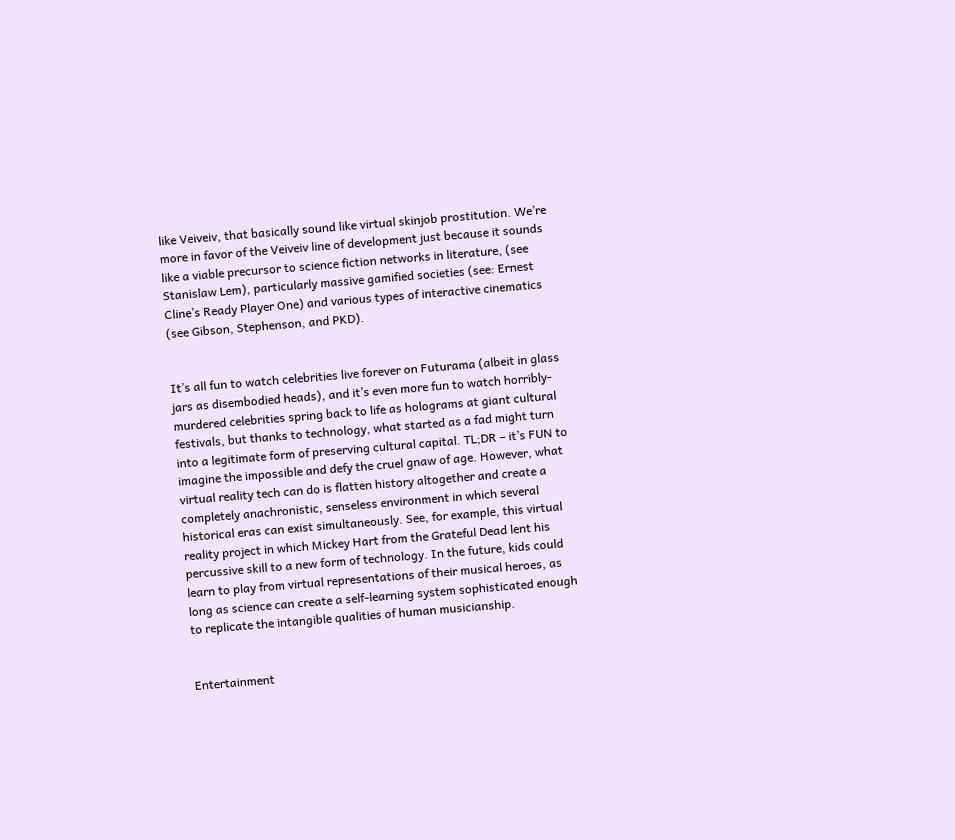like Veiveiv, that basically sound like virtual skinjob prostitution. We’re more in favor of the Veiveiv line of development just because it sounds like a viable precursor to science fiction networks in literature, (see Stanislaw Lem), particularly massive gamified societies (see: Ernest Cline’s Ready Player One) and various types of interactive cinematics (see Gibson, Stephenson, and PKD).


It’s all fun to watch celebrities live forever on Futurama (albeit in glass jars as disembodied heads), and it’s even more fun to watch horribly-murdered celebrities spring back to life as holograms at giant cultural festivals, but thanks to technology, what started as a fad might turn into a legitimate form of preserving cultural capital. TL;DR – it’s FUN to imagine the impossible and defy the cruel gnaw of age. However, what virtual reality tech can do is flatten history altogether and create a completely anachronistic, senseless environment in which several historical eras can exist simultaneously. See, for example, this virtual reality project in which Mickey Hart from the Grateful Dead lent his percussive skill to a new form of technology. In the future, kids could learn to play from virtual representations of their musical heroes, as long as science can create a self-learning system sophisticated enough to replicate the intangible qualities of human musicianship.


Entertainment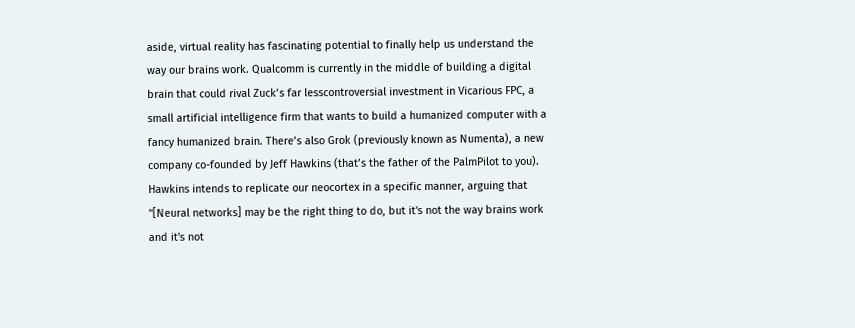aside, virtual reality has fascinating potential to finally help us understand the way our brains work. Qualcomm is currently in the middle of building a digital brain that could rival Zuck’s far lesscontroversial investment in Vicarious FPC, a small artificial intelligence firm that wants to build a humanized computer with a fancy humanized brain. There’s also Grok (previously known as Numenta), a new company co-founded by Jeff Hawkins (that’s the father of the PalmPilot to you). Hawkins intends to replicate our neocortex in a specific manner, arguing that "[Neural networks] may be the right thing to do, but it's not the way brains work and it's not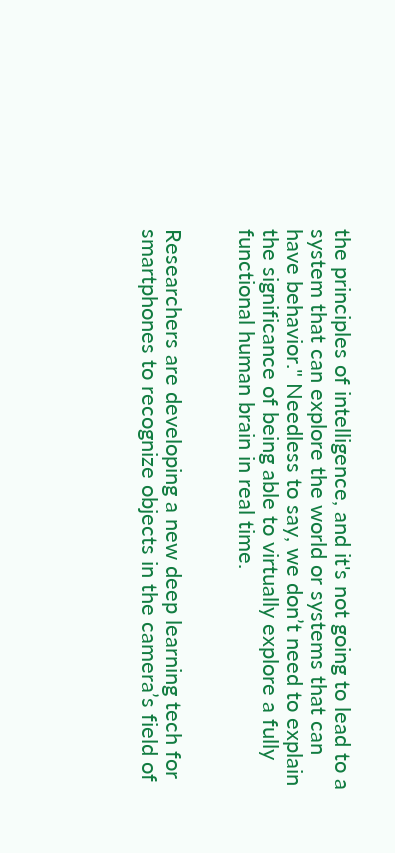the principles of intelligence, and it's not going to lead to a system that can explore the world or systems that can have behavior." Needless to say, we don’t need to explain the significance of being able to virtually explore a fully functional human brain in real time.


Researchers are developing a new deep learning tech for smartphones to recognize objects in the camera’s field of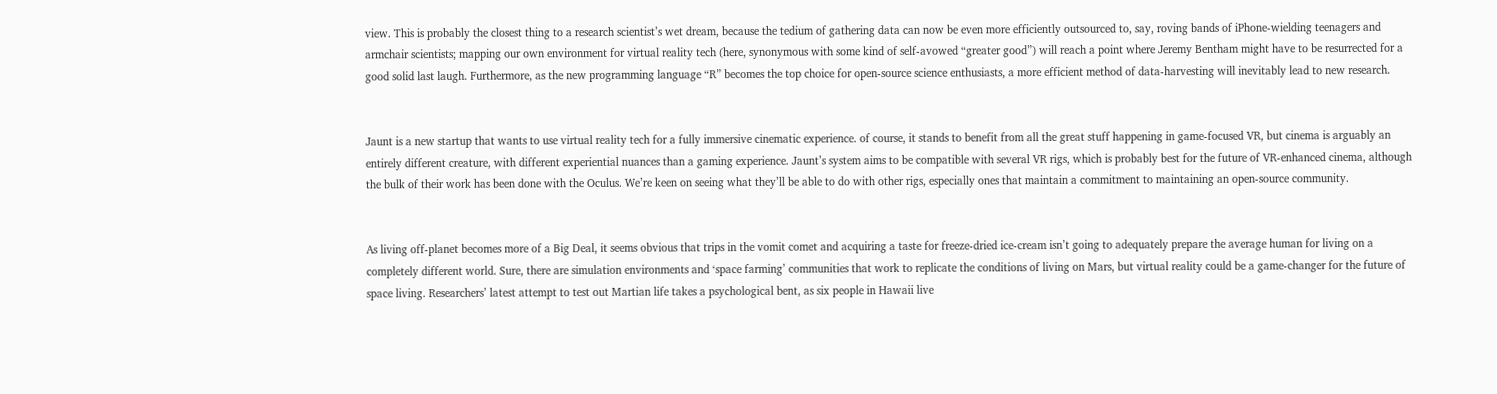view. This is probably the closest thing to a research scientist’s wet dream, because the tedium of gathering data can now be even more efficiently outsourced to, say, roving bands of iPhone-wielding teenagers and armchair scientists; mapping our own environment for virtual reality tech (here, synonymous with some kind of self-avowed “greater good”) will reach a point where Jeremy Bentham might have to be resurrected for a good solid last laugh. Furthermore, as the new programming language “R” becomes the top choice for open-source science enthusiasts, a more efficient method of data-harvesting will inevitably lead to new research.


Jaunt is a new startup that wants to use virtual reality tech for a fully immersive cinematic experience. of course, it stands to benefit from all the great stuff happening in game-focused VR, but cinema is arguably an entirely different creature, with different experiential nuances than a gaming experience. Jaunt’s system aims to be compatible with several VR rigs, which is probably best for the future of VR-enhanced cinema, although the bulk of their work has been done with the Oculus. We’re keen on seeing what they’ll be able to do with other rigs, especially ones that maintain a commitment to maintaining an open-source community.


As living off-planet becomes more of a Big Deal, it seems obvious that trips in the vomit comet and acquiring a taste for freeze-dried ice-cream isn’t going to adequately prepare the average human for living on a completely different world. Sure, there are simulation environments and ‘space farming’ communities that work to replicate the conditions of living on Mars, but virtual reality could be a game-changer for the future of space living. Researchers’ latest attempt to test out Martian life takes a psychological bent, as six people in Hawaii live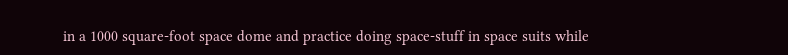in a 1000 square-foot space dome and practice doing space-stuff in space suits while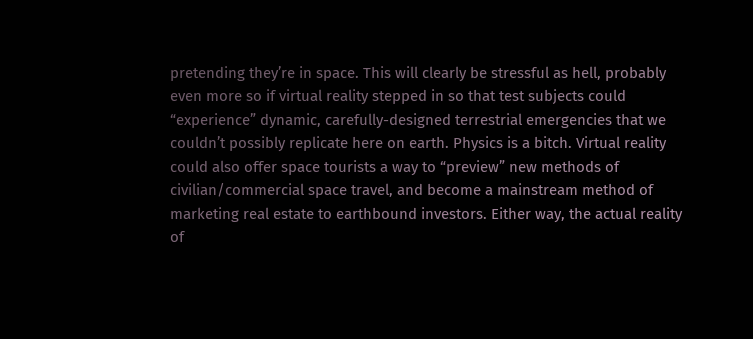pretending they’re in space. This will clearly be stressful as hell, probably even more so if virtual reality stepped in so that test subjects could “experience” dynamic, carefully-designed terrestrial emergencies that we couldn’t possibly replicate here on earth. Physics is a bitch. Virtual reality could also offer space tourists a way to “preview” new methods of civilian/commercial space travel, and become a mainstream method of marketing real estate to earthbound investors. Either way, the actual reality of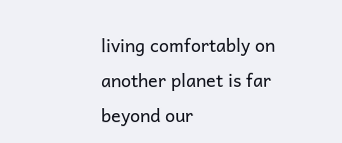living comfortably on another planet is far beyond our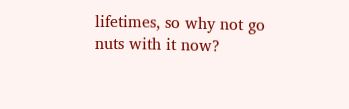lifetimes, so why not go nuts with it now?